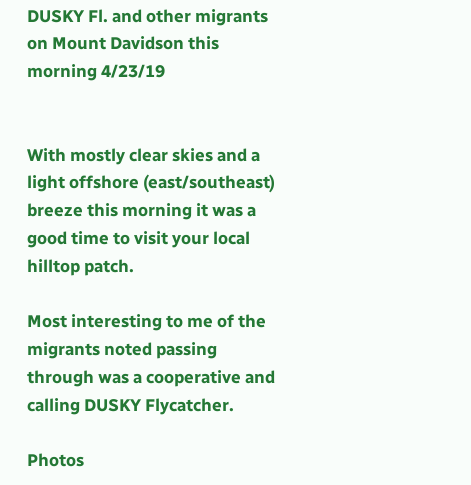DUSKY Fl. and other migrants on Mount Davidson this morning 4/23/19


With mostly clear skies and a light offshore (east/southeast) breeze this morning it was a good time to visit your local hilltop patch.

Most interesting to me of the migrants noted passing through was a cooperative and calling DUSKY Flycatcher.

Photos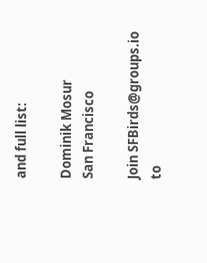and full list:

Dominik Mosur
San Francisco

Join SFBirds@groups.io to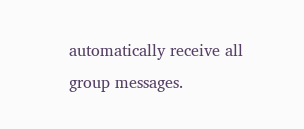automatically receive all group messages.